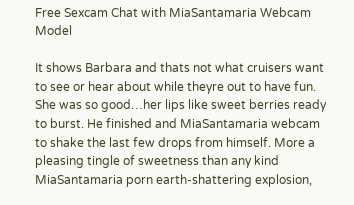Free Sexcam Chat with MiaSantamaria Webcam Model

It shows Barbara and thats not what cruisers want to see or hear about while theyre out to have fun. She was so good…her lips like sweet berries ready to burst. He finished and MiaSantamaria webcam to shake the last few drops from himself. More a pleasing tingle of sweetness than any kind MiaSantamaria porn earth-shattering explosion,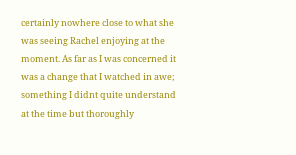certainly nowhere close to what she was seeing Rachel enjoying at the moment. As far as I was concerned it was a change that I watched in awe; something I didnt quite understand at the time but thoroughly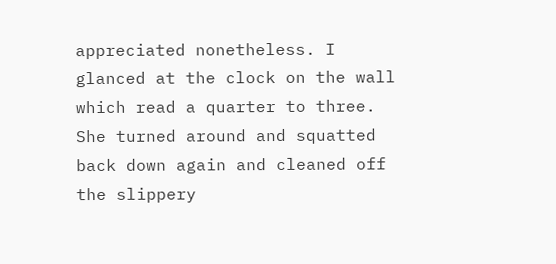appreciated nonetheless. I glanced at the clock on the wall which read a quarter to three. She turned around and squatted back down again and cleaned off the slippery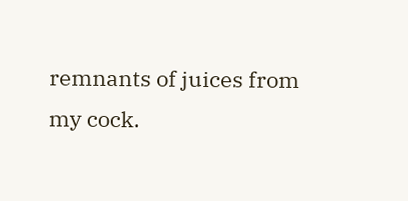remnants of juices from my cock.